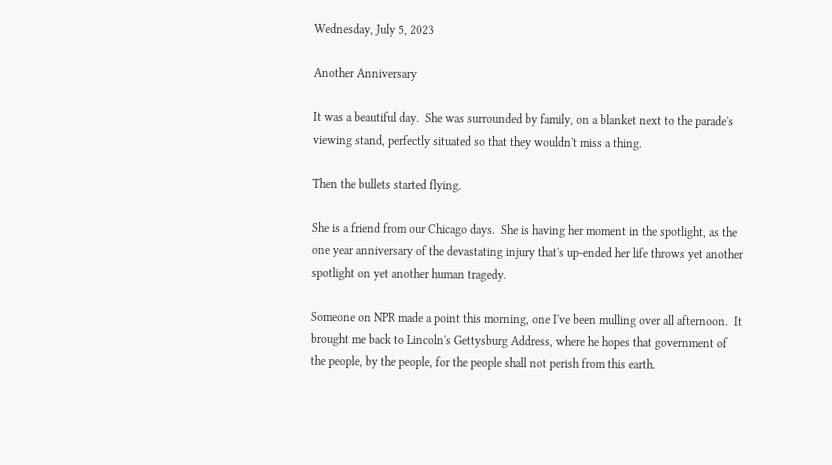Wednesday, July 5, 2023

Another Anniversary

It was a beautiful day.  She was surrounded by family, on a blanket next to the parade's viewing stand, perfectly situated so that they wouldn't miss a thing.

Then the bullets started flying.

She is a friend from our Chicago days.  She is having her moment in the spotlight, as the one year anniversary of the devastating injury that's up-ended her life throws yet another spotlight on yet another human tragedy.

Someone on NPR made a point this morning, one I've been mulling over all afternoon.  It brought me back to Lincoln's Gettysburg Address, where he hopes that government of the people, by the people, for the people shall not perish from this earth.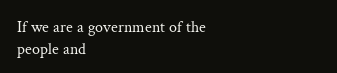If we are a government of the people and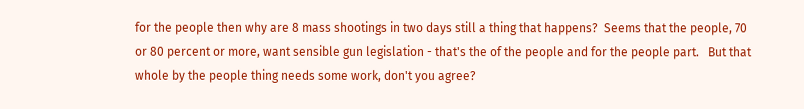for the people then why are 8 mass shootings in two days still a thing that happens?  Seems that the people, 70 or 80 percent or more, want sensible gun legislation - that's the of the people and for the people part.   But that whole by the people thing needs some work, don't you agree?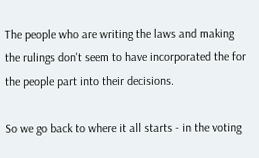The people who are writing the laws and making the rulings don't seem to have incorporated the for the people part into their decisions.

So we go back to where it all starts - in the voting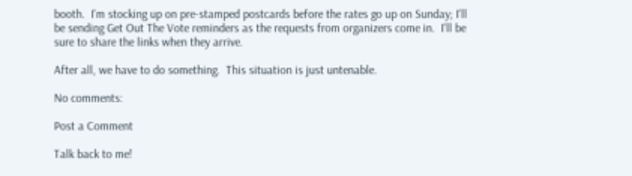booth.  I'm stocking up on pre-stamped postcards before the rates go up on Sunday; I'll be sending Get Out The Vote reminders as the requests from organizers come in.  I'll be sure to share the links when they arrive.

After all, we have to do something.  This situation is just untenable.

No comments:

Post a Comment

Talk back to me!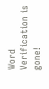Word Verification is gone!